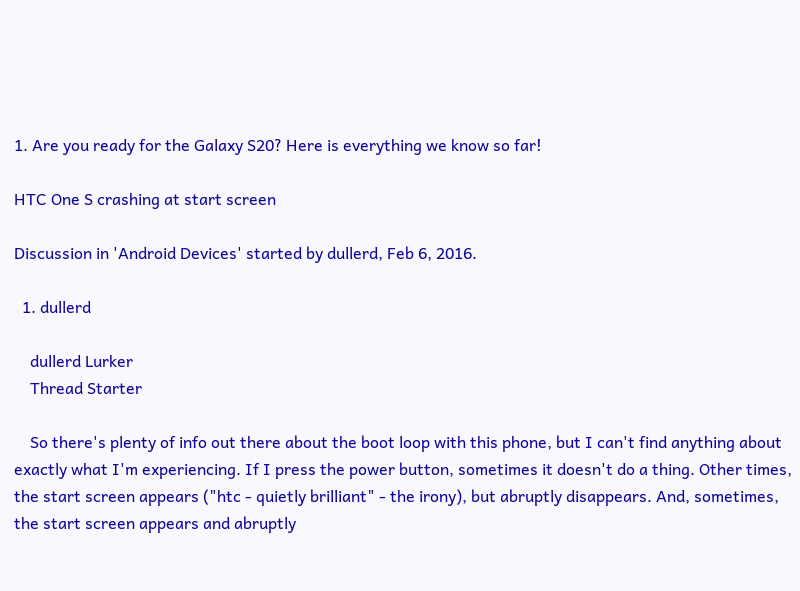1. Are you ready for the Galaxy S20? Here is everything we know so far!

HTC One S crashing at start screen

Discussion in 'Android Devices' started by dullerd, Feb 6, 2016.

  1. dullerd

    dullerd Lurker
    Thread Starter

    So there's plenty of info out there about the boot loop with this phone, but I can't find anything about exactly what I'm experiencing. If I press the power button, sometimes it doesn't do a thing. Other times, the start screen appears ("htc - quietly brilliant" - the irony), but abruptly disappears. And, sometimes, the start screen appears and abruptly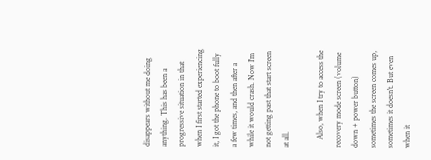disappears without me doing anything. This has been a progressive situation in that when I first started experiencing it, I got the phone to boot fully a few times, and then after a while it would crash. Now I'm not getting past that start screen at all.

    Also, when I try to access the recovery mode screen (volume down + power button) sometimes the screen comes up, sometimes it doesn't. But even when it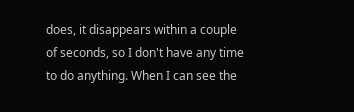does, it disappears within a couple of seconds, so I don't have any time to do anything. When I can see the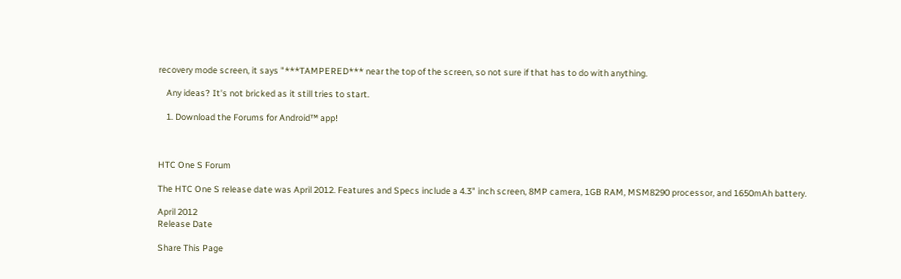recovery mode screen, it says "***TAMPERED*** near the top of the screen, so not sure if that has to do with anything.

    Any ideas? It's not bricked as it still tries to start.

    1. Download the Forums for Android™ app!



HTC One S Forum

The HTC One S release date was April 2012. Features and Specs include a 4.3" inch screen, 8MP camera, 1GB RAM, MSM8290 processor, and 1650mAh battery.

April 2012
Release Date

Share This Page